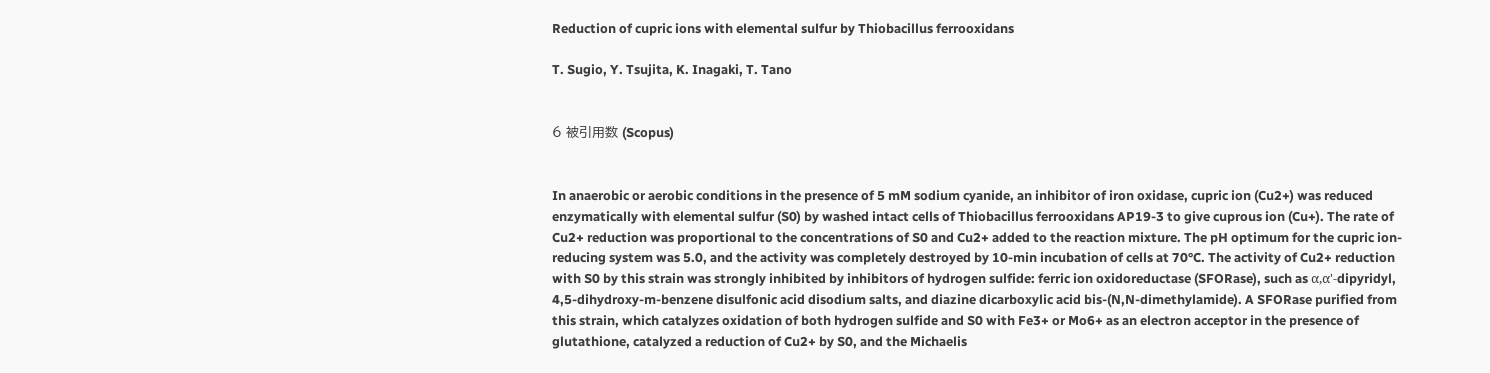Reduction of cupric ions with elemental sulfur by Thiobacillus ferrooxidans

T. Sugio, Y. Tsujita, K. Inagaki, T. Tano


6 被引用数 (Scopus)


In anaerobic or aerobic conditions in the presence of 5 mM sodium cyanide, an inhibitor of iron oxidase, cupric ion (Cu2+) was reduced enzymatically with elemental sulfur (S0) by washed intact cells of Thiobacillus ferrooxidans AP19-3 to give cuprous ion (Cu+). The rate of Cu2+ reduction was proportional to the concentrations of S0 and Cu2+ added to the reaction mixture. The pH optimum for the cupric ion-reducing system was 5.0, and the activity was completely destroyed by 10-min incubation of cells at 70°C. The activity of Cu2+ reduction with S0 by this strain was strongly inhibited by inhibitors of hydrogen sulfide: ferric ion oxidoreductase (SFORase), such as α,α'-dipyridyl, 4,5-dihydroxy-m-benzene disulfonic acid disodium salts, and diazine dicarboxylic acid bis-(N,N-dimethylamide). A SFORase purified from this strain, which catalyzes oxidation of both hydrogen sulfide and S0 with Fe3+ or Mo6+ as an electron acceptor in the presence of glutathione, catalyzed a reduction of Cu2+ by S0, and the Michaelis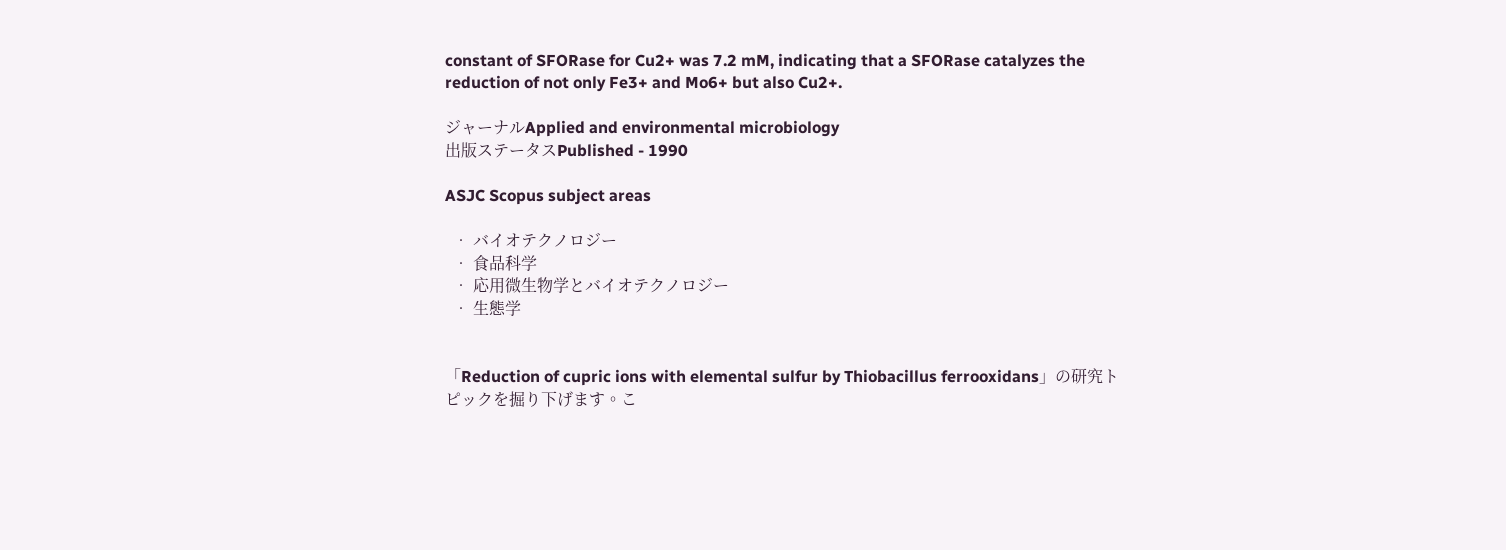constant of SFORase for Cu2+ was 7.2 mM, indicating that a SFORase catalyzes the reduction of not only Fe3+ and Mo6+ but also Cu2+.

ジャーナルApplied and environmental microbiology
出版ステータスPublished - 1990

ASJC Scopus subject areas

  • バイオテクノロジー
  • 食品科学
  • 応用微生物学とバイオテクノロジー
  • 生態学


「Reduction of cupric ions with elemental sulfur by Thiobacillus ferrooxidans」の研究トピックを掘り下げます。こ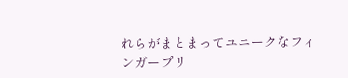れらがまとまってユニークなフィンガープリ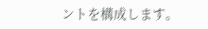ントを構成します。